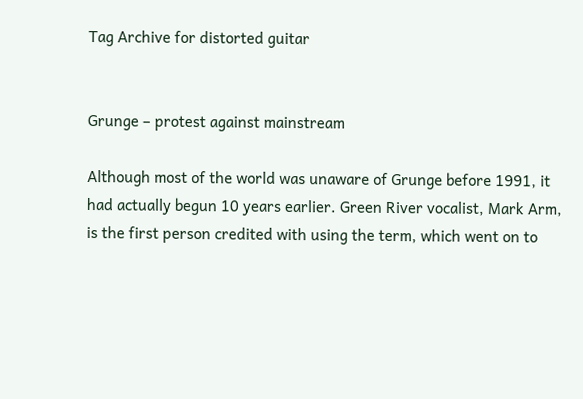Tag Archive for distorted guitar


Grunge – protest against mainstream

Although most of the world was unaware of Grunge before 1991, it had actually begun 10 years earlier. Green River vocalist, Mark Arm, is the first person credited with using the term, which went on to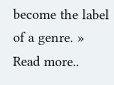become the label of a genre. » Read more..